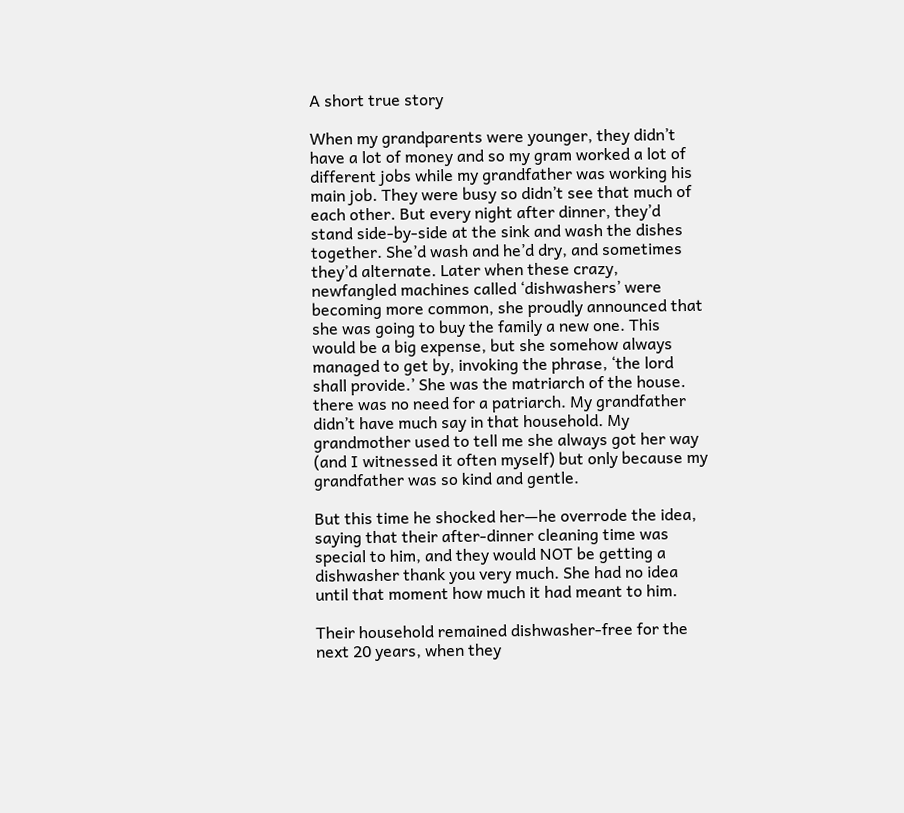A short true story

When my grandparents were younger, they didn’t have a lot of money and so my gram worked a lot of different jobs while my grandfather was working his main job. They were busy so didn’t see that much of each other. But every night after dinner, they’d stand side-by-side at the sink and wash the dishes together. She’d wash and he’d dry, and sometimes they’d alternate. Later when these crazy, newfangled machines called ‘dishwashers’ were becoming more common, she proudly announced that she was going to buy the family a new one. This would be a big expense, but she somehow always managed to get by, invoking the phrase, ‘the lord shall provide.’ She was the matriarch of the house. there was no need for a patriarch. My grandfather didn’t have much say in that household. My grandmother used to tell me she always got her way (and I witnessed it often myself) but only because my grandfather was so kind and gentle.

But this time he shocked her—he overrode the idea, saying that their after-dinner cleaning time was special to him, and they would NOT be getting a dishwasher thank you very much. She had no idea until that moment how much it had meant to him.

Their household remained dishwasher-free for the next 20 years, when they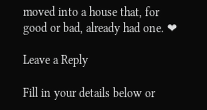moved into a house that, for good or bad, already had one. ❤

Leave a Reply

Fill in your details below or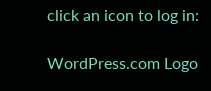click an icon to log in:

WordPress.com Logo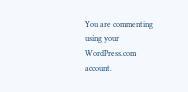You are commenting using your WordPress.com account.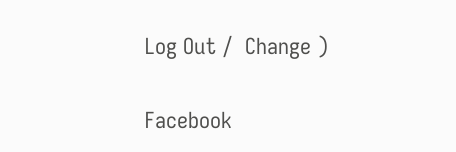Log Out /  Change )

Facebook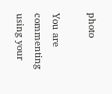photo

You are commenting using your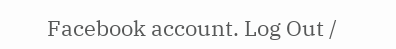Facebook account. Log Out /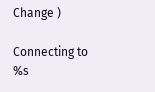Change )

Connecting to %s